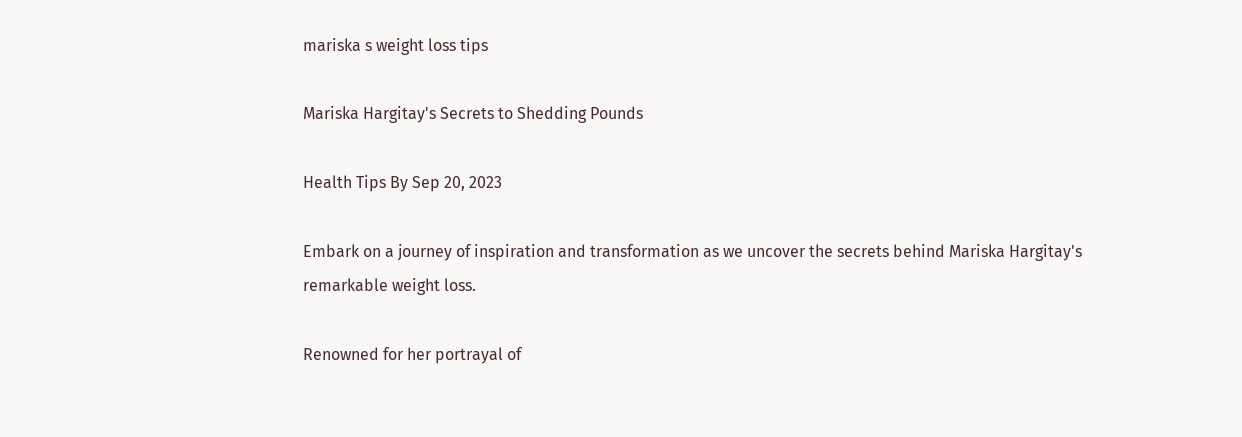mariska s weight loss tips

Mariska Hargitay's Secrets to Shedding Pounds

Health Tips By Sep 20, 2023

Embark on a journey of inspiration and transformation as we uncover the secrets behind Mariska Hargitay's remarkable weight loss.

Renowned for her portrayal of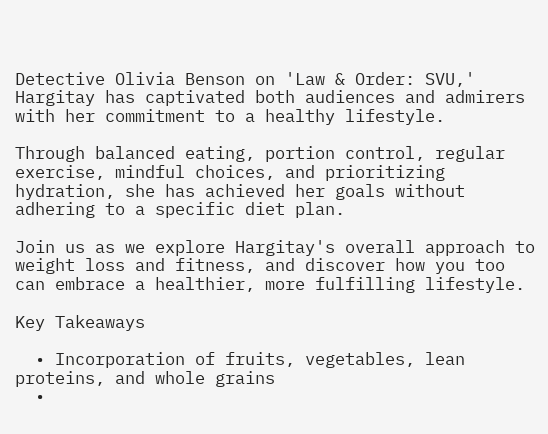Detective Olivia Benson on 'Law & Order: SVU,' Hargitay has captivated both audiences and admirers with her commitment to a healthy lifestyle.

Through balanced eating, portion control, regular exercise, mindful choices, and prioritizing hydration, she has achieved her goals without adhering to a specific diet plan.

Join us as we explore Hargitay's overall approach to weight loss and fitness, and discover how you too can embrace a healthier, more fulfilling lifestyle.

Key Takeaways

  • Incorporation of fruits, vegetables, lean proteins, and whole grains
  •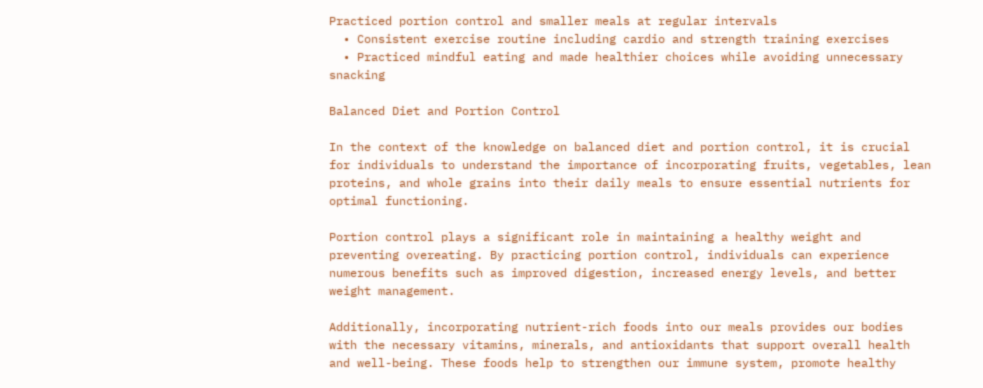Practiced portion control and smaller meals at regular intervals
  • Consistent exercise routine including cardio and strength training exercises
  • Practiced mindful eating and made healthier choices while avoiding unnecessary snacking

Balanced Diet and Portion Control

In the context of the knowledge on balanced diet and portion control, it is crucial for individuals to understand the importance of incorporating fruits, vegetables, lean proteins, and whole grains into their daily meals to ensure essential nutrients for optimal functioning.

Portion control plays a significant role in maintaining a healthy weight and preventing overeating. By practicing portion control, individuals can experience numerous benefits such as improved digestion, increased energy levels, and better weight management.

Additionally, incorporating nutrient-rich foods into our meals provides our bodies with the necessary vitamins, minerals, and antioxidants that support overall health and well-being. These foods help to strengthen our immune system, promote healthy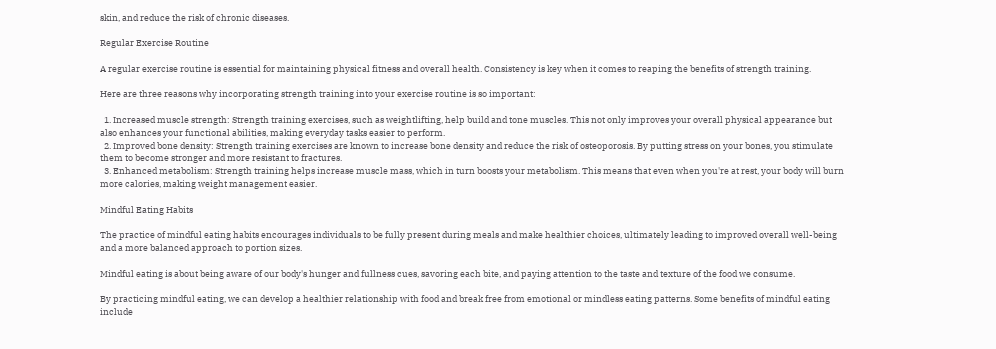skin, and reduce the risk of chronic diseases.

Regular Exercise Routine

A regular exercise routine is essential for maintaining physical fitness and overall health. Consistency is key when it comes to reaping the benefits of strength training.

Here are three reasons why incorporating strength training into your exercise routine is so important:

  1. Increased muscle strength: Strength training exercises, such as weightlifting, help build and tone muscles. This not only improves your overall physical appearance but also enhances your functional abilities, making everyday tasks easier to perform.
  2. Improved bone density: Strength training exercises are known to increase bone density and reduce the risk of osteoporosis. By putting stress on your bones, you stimulate them to become stronger and more resistant to fractures.
  3. Enhanced metabolism: Strength training helps increase muscle mass, which in turn boosts your metabolism. This means that even when you're at rest, your body will burn more calories, making weight management easier.

Mindful Eating Habits

The practice of mindful eating habits encourages individuals to be fully present during meals and make healthier choices, ultimately leading to improved overall well-being and a more balanced approach to portion sizes.

Mindful eating is about being aware of our body's hunger and fullness cues, savoring each bite, and paying attention to the taste and texture of the food we consume.

By practicing mindful eating, we can develop a healthier relationship with food and break free from emotional or mindless eating patterns. Some benefits of mindful eating include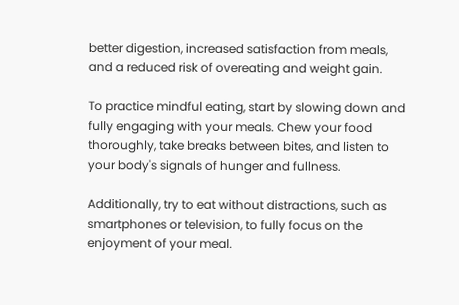better digestion, increased satisfaction from meals, and a reduced risk of overeating and weight gain.

To practice mindful eating, start by slowing down and fully engaging with your meals. Chew your food thoroughly, take breaks between bites, and listen to your body's signals of hunger and fullness.

Additionally, try to eat without distractions, such as smartphones or television, to fully focus on the enjoyment of your meal.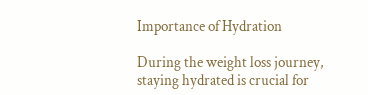Importance of Hydration

During the weight loss journey, staying hydrated is crucial for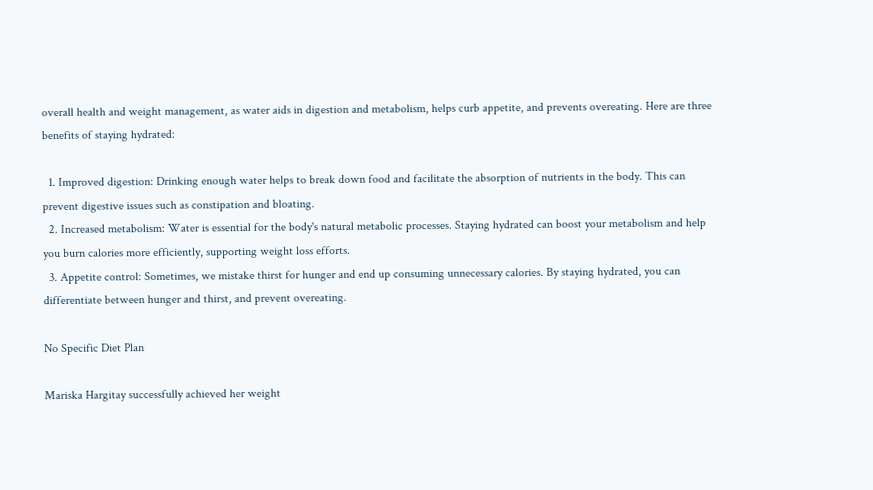overall health and weight management, as water aids in digestion and metabolism, helps curb appetite, and prevents overeating. Here are three benefits of staying hydrated:

  1. Improved digestion: Drinking enough water helps to break down food and facilitate the absorption of nutrients in the body. This can prevent digestive issues such as constipation and bloating.
  2. Increased metabolism: Water is essential for the body's natural metabolic processes. Staying hydrated can boost your metabolism and help you burn calories more efficiently, supporting weight loss efforts.
  3. Appetite control: Sometimes, we mistake thirst for hunger and end up consuming unnecessary calories. By staying hydrated, you can differentiate between hunger and thirst, and prevent overeating.

No Specific Diet Plan

Mariska Hargitay successfully achieved her weight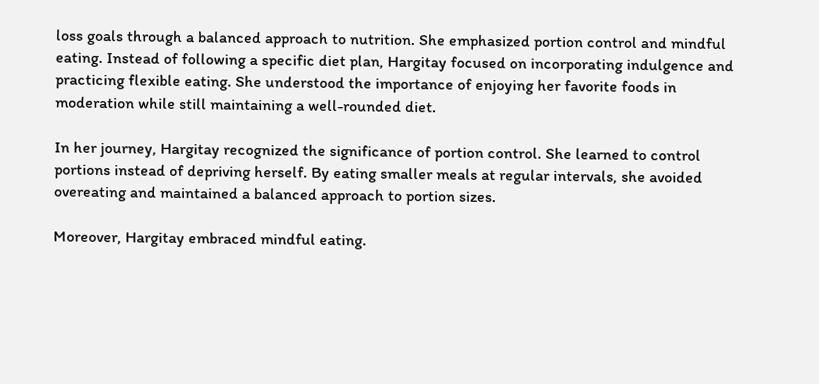loss goals through a balanced approach to nutrition. She emphasized portion control and mindful eating. Instead of following a specific diet plan, Hargitay focused on incorporating indulgence and practicing flexible eating. She understood the importance of enjoying her favorite foods in moderation while still maintaining a well-rounded diet.

In her journey, Hargitay recognized the significance of portion control. She learned to control portions instead of depriving herself. By eating smaller meals at regular intervals, she avoided overeating and maintained a balanced approach to portion sizes.

Moreover, Hargitay embraced mindful eating.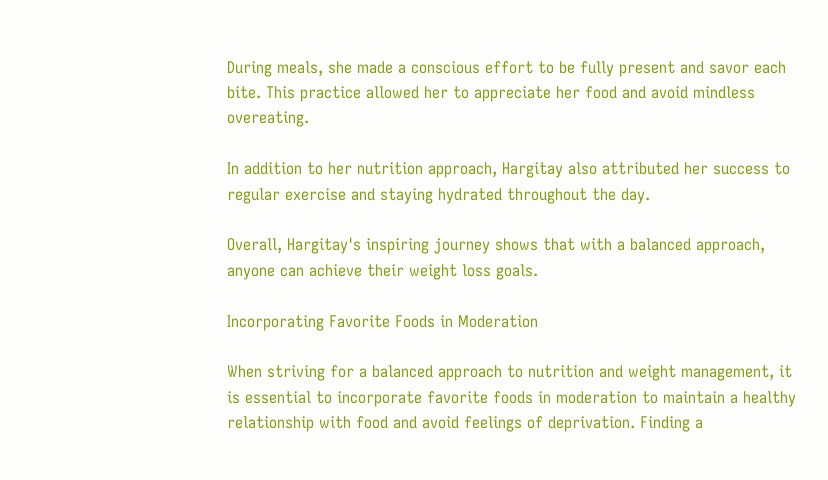During meals, she made a conscious effort to be fully present and savor each bite. This practice allowed her to appreciate her food and avoid mindless overeating.

In addition to her nutrition approach, Hargitay also attributed her success to regular exercise and staying hydrated throughout the day.

Overall, Hargitay's inspiring journey shows that with a balanced approach, anyone can achieve their weight loss goals.

Incorporating Favorite Foods in Moderation

When striving for a balanced approach to nutrition and weight management, it is essential to incorporate favorite foods in moderation to maintain a healthy relationship with food and avoid feelings of deprivation. Finding a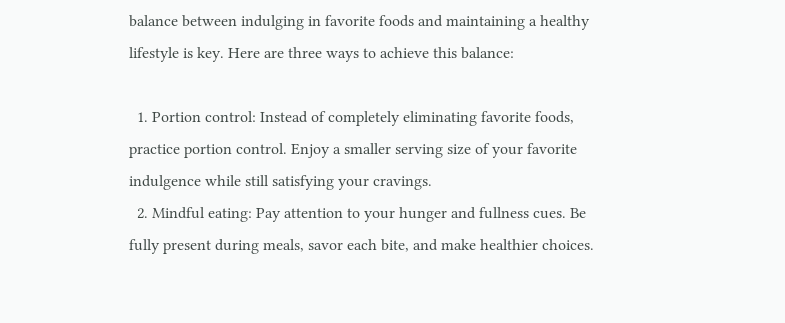balance between indulging in favorite foods and maintaining a healthy lifestyle is key. Here are three ways to achieve this balance:

  1. Portion control: Instead of completely eliminating favorite foods, practice portion control. Enjoy a smaller serving size of your favorite indulgence while still satisfying your cravings.
  2. Mindful eating: Pay attention to your hunger and fullness cues. Be fully present during meals, savor each bite, and make healthier choices.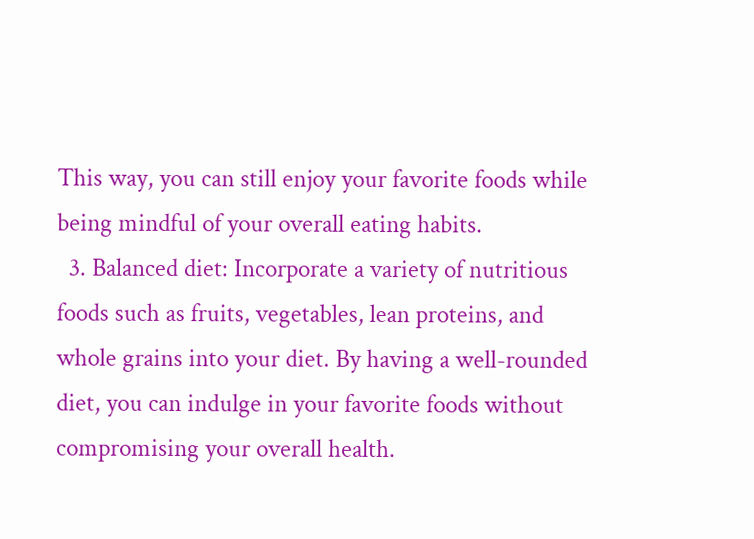This way, you can still enjoy your favorite foods while being mindful of your overall eating habits.
  3. Balanced diet: Incorporate a variety of nutritious foods such as fruits, vegetables, lean proteins, and whole grains into your diet. By having a well-rounded diet, you can indulge in your favorite foods without compromising your overall health.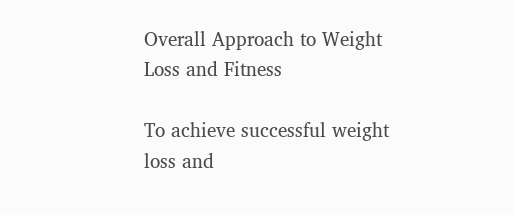Overall Approach to Weight Loss and Fitness

To achieve successful weight loss and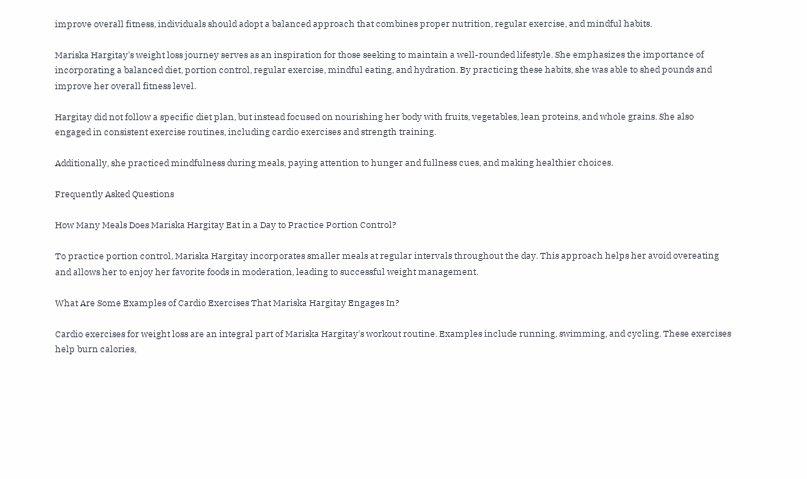improve overall fitness, individuals should adopt a balanced approach that combines proper nutrition, regular exercise, and mindful habits.

Mariska Hargitay's weight loss journey serves as an inspiration for those seeking to maintain a well-rounded lifestyle. She emphasizes the importance of incorporating a balanced diet, portion control, regular exercise, mindful eating, and hydration. By practicing these habits, she was able to shed pounds and improve her overall fitness level.

Hargitay did not follow a specific diet plan, but instead focused on nourishing her body with fruits, vegetables, lean proteins, and whole grains. She also engaged in consistent exercise routines, including cardio exercises and strength training.

Additionally, she practiced mindfulness during meals, paying attention to hunger and fullness cues, and making healthier choices.

Frequently Asked Questions

How Many Meals Does Mariska Hargitay Eat in a Day to Practice Portion Control?

To practice portion control, Mariska Hargitay incorporates smaller meals at regular intervals throughout the day. This approach helps her avoid overeating and allows her to enjoy her favorite foods in moderation, leading to successful weight management.

What Are Some Examples of Cardio Exercises That Mariska Hargitay Engages In?

Cardio exercises for weight loss are an integral part of Mariska Hargitay's workout routine. Examples include running, swimming, and cycling. These exercises help burn calories,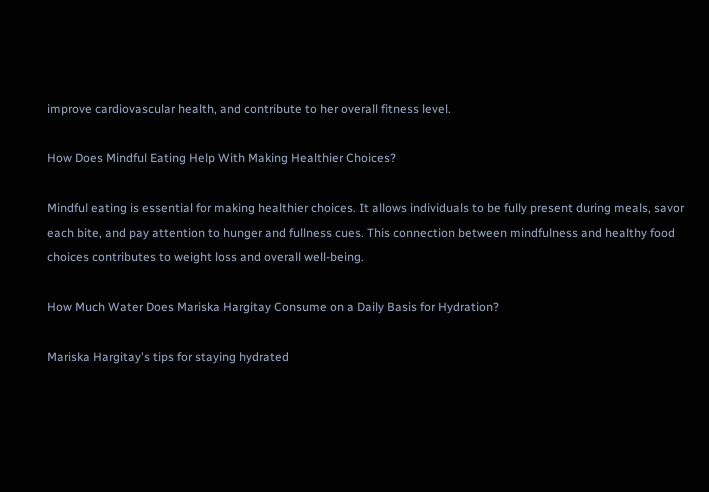improve cardiovascular health, and contribute to her overall fitness level.

How Does Mindful Eating Help With Making Healthier Choices?

Mindful eating is essential for making healthier choices. It allows individuals to be fully present during meals, savor each bite, and pay attention to hunger and fullness cues. This connection between mindfulness and healthy food choices contributes to weight loss and overall well-being.

How Much Water Does Mariska Hargitay Consume on a Daily Basis for Hydration?

Mariska Hargitay's tips for staying hydrated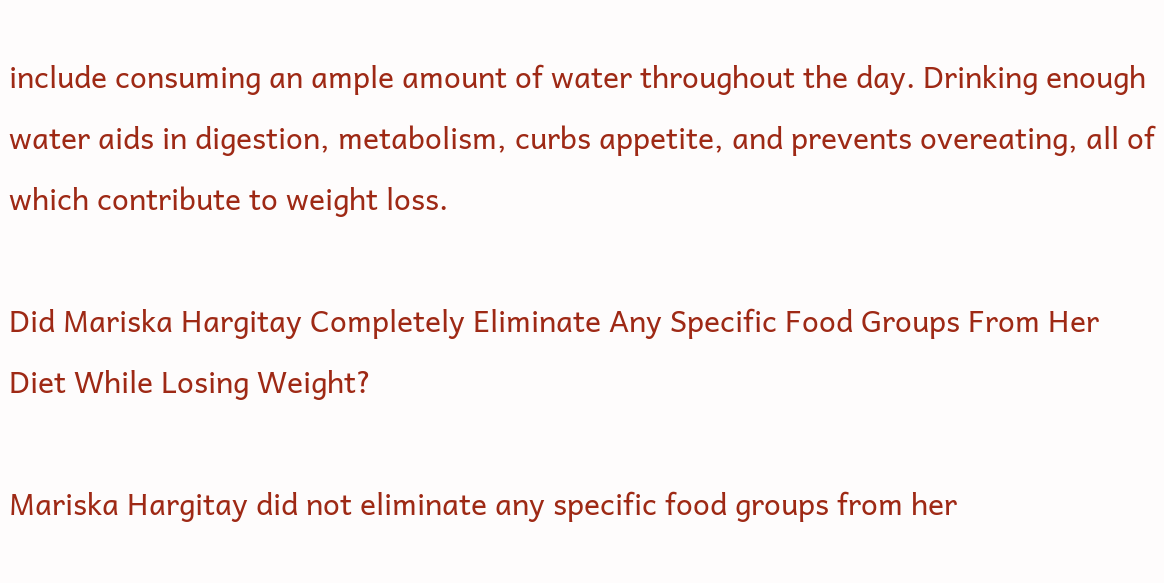include consuming an ample amount of water throughout the day. Drinking enough water aids in digestion, metabolism, curbs appetite, and prevents overeating, all of which contribute to weight loss.

Did Mariska Hargitay Completely Eliminate Any Specific Food Groups From Her Diet While Losing Weight?

Mariska Hargitay did not eliminate any specific food groups from her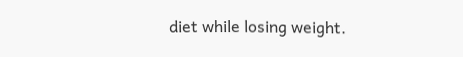diet while losing weight.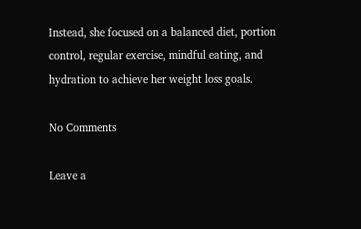Instead, she focused on a balanced diet, portion control, regular exercise, mindful eating, and hydration to achieve her weight loss goals.

No Comments

Leave a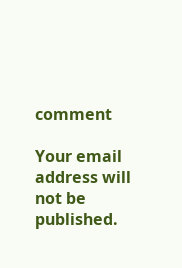comment

Your email address will not be published.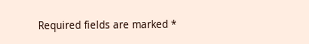Required fields are marked *